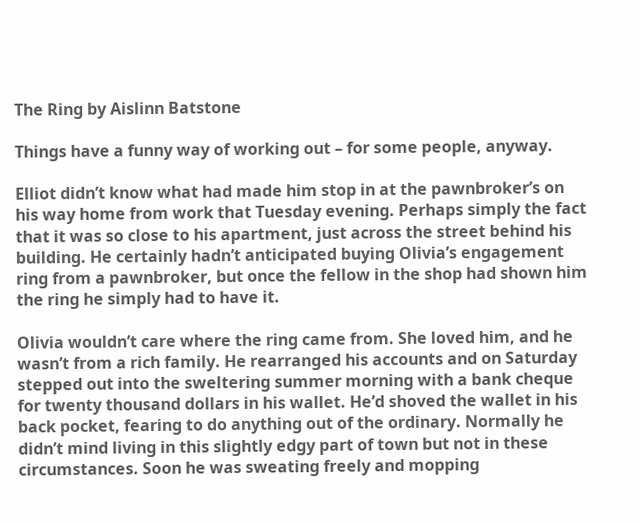The Ring by Aislinn Batstone

Things have a funny way of working out – for some people, anyway.

Elliot didn’t know what had made him stop in at the pawnbroker’s on his way home from work that Tuesday evening. Perhaps simply the fact that it was so close to his apartment, just across the street behind his building. He certainly hadn’t anticipated buying Olivia’s engagement ring from a pawnbroker, but once the fellow in the shop had shown him the ring he simply had to have it.

Olivia wouldn’t care where the ring came from. She loved him, and he wasn’t from a rich family. He rearranged his accounts and on Saturday stepped out into the sweltering summer morning with a bank cheque for twenty thousand dollars in his wallet. He’d shoved the wallet in his back pocket, fearing to do anything out of the ordinary. Normally he didn’t mind living in this slightly edgy part of town but not in these circumstances. Soon he was sweating freely and mopping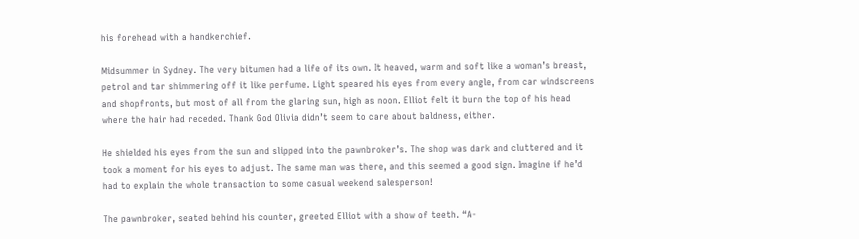his forehead with a handkerchief.

Midsummer in Sydney. The very bitumen had a life of its own. It heaved, warm and soft like a woman’s breast, petrol and tar shimmering off it like perfume. Light speared his eyes from every angle, from car windscreens and shopfronts, but most of all from the glaring sun, high as noon. Elliot felt it burn the top of his head where the hair had receded. Thank God Olivia didn’t seem to care about baldness, either.

He shielded his eyes from the sun and slipped into the pawnbroker’s. The shop was dark and cluttered and it took a moment for his eyes to adjust. The same man was there, and this seemed a good sign. Imagine if he’d had to explain the whole transaction to some casual weekend salesperson!

The pawnbroker, seated behind his counter, greeted Elliot with a show of teeth. “A-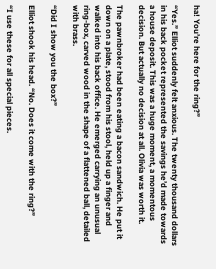ha! You’re here for the ring?”

“Yes.” Elliot suddenly felt anxious. The twenty thousand dollars in his back pocket represented the savings he’d made towards a house deposit. This was a huge moment, a momentous decision. But actually no decision at all. Olivia was worth it.

The pawnbroker had been eating a bacon sandwich. He put it down on a plate, stood from his stool, held up a finger and walked into his back office. He emerged carrying an unusual ring-box, carved wood in the shape of a flattened ball, detailed with brass.

“Did I show you the box?”

Elliot shook his head. “No. Does it come with the ring?”

“I use these for all special pieces.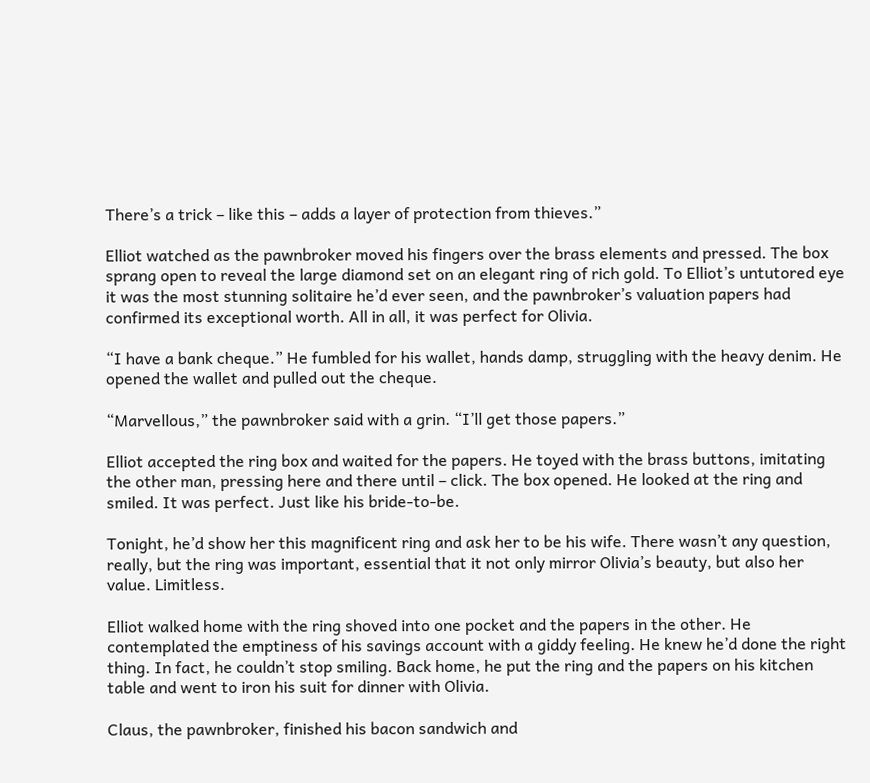There’s a trick – like this – adds a layer of protection from thieves.”

Elliot watched as the pawnbroker moved his fingers over the brass elements and pressed. The box sprang open to reveal the large diamond set on an elegant ring of rich gold. To Elliot’s untutored eye it was the most stunning solitaire he’d ever seen, and the pawnbroker’s valuation papers had confirmed its exceptional worth. All in all, it was perfect for Olivia.

“I have a bank cheque.” He fumbled for his wallet, hands damp, struggling with the heavy denim. He opened the wallet and pulled out the cheque.

“Marvellous,” the pawnbroker said with a grin. “I’ll get those papers.”

Elliot accepted the ring box and waited for the papers. He toyed with the brass buttons, imitating the other man, pressing here and there until – click. The box opened. He looked at the ring and smiled. It was perfect. Just like his bride-to-be.

Tonight, he’d show her this magnificent ring and ask her to be his wife. There wasn’t any question, really, but the ring was important, essential that it not only mirror Olivia’s beauty, but also her value. Limitless.

Elliot walked home with the ring shoved into one pocket and the papers in the other. He contemplated the emptiness of his savings account with a giddy feeling. He knew he’d done the right thing. In fact, he couldn’t stop smiling. Back home, he put the ring and the papers on his kitchen table and went to iron his suit for dinner with Olivia.

Claus, the pawnbroker, finished his bacon sandwich and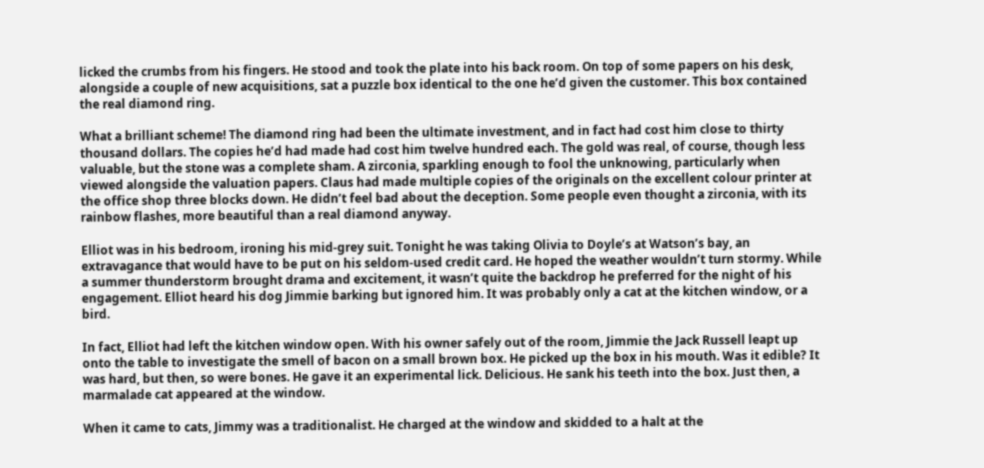licked the crumbs from his fingers. He stood and took the plate into his back room. On top of some papers on his desk, alongside a couple of new acquisitions, sat a puzzle box identical to the one he’d given the customer. This box contained the real diamond ring.

What a brilliant scheme! The diamond ring had been the ultimate investment, and in fact had cost him close to thirty thousand dollars. The copies he’d had made had cost him twelve hundred each. The gold was real, of course, though less valuable, but the stone was a complete sham. A zirconia, sparkling enough to fool the unknowing, particularly when viewed alongside the valuation papers. Claus had made multiple copies of the originals on the excellent colour printer at the office shop three blocks down. He didn’t feel bad about the deception. Some people even thought a zirconia, with its rainbow flashes, more beautiful than a real diamond anyway.

Elliot was in his bedroom, ironing his mid-grey suit. Tonight he was taking Olivia to Doyle’s at Watson’s bay, an extravagance that would have to be put on his seldom-used credit card. He hoped the weather wouldn’t turn stormy. While a summer thunderstorm brought drama and excitement, it wasn’t quite the backdrop he preferred for the night of his engagement. Elliot heard his dog Jimmie barking but ignored him. It was probably only a cat at the kitchen window, or a bird.

In fact, Elliot had left the kitchen window open. With his owner safely out of the room, Jimmie the Jack Russell leapt up onto the table to investigate the smell of bacon on a small brown box. He picked up the box in his mouth. Was it edible? It was hard, but then, so were bones. He gave it an experimental lick. Delicious. He sank his teeth into the box. Just then, a marmalade cat appeared at the window.

When it came to cats, Jimmy was a traditionalist. He charged at the window and skidded to a halt at the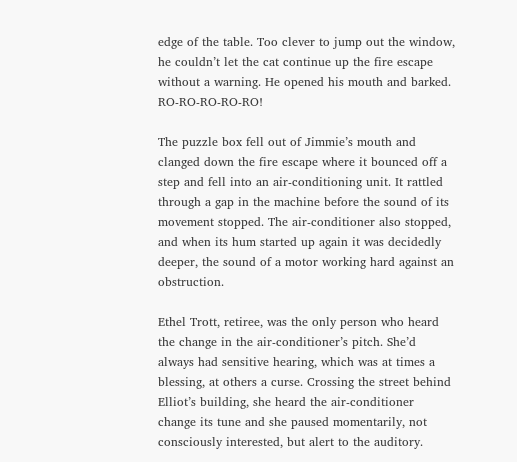edge of the table. Too clever to jump out the window, he couldn’t let the cat continue up the fire escape without a warning. He opened his mouth and barked. RO-RO-RO-RO-RO!

The puzzle box fell out of Jimmie’s mouth and clanged down the fire escape where it bounced off a step and fell into an air-conditioning unit. It rattled through a gap in the machine before the sound of its movement stopped. The air-conditioner also stopped, and when its hum started up again it was decidedly deeper, the sound of a motor working hard against an obstruction.

Ethel Trott, retiree, was the only person who heard the change in the air-conditioner’s pitch. She’d always had sensitive hearing, which was at times a blessing, at others a curse. Crossing the street behind Elliot’s building, she heard the air-conditioner change its tune and she paused momentarily, not consciously interested, but alert to the auditory.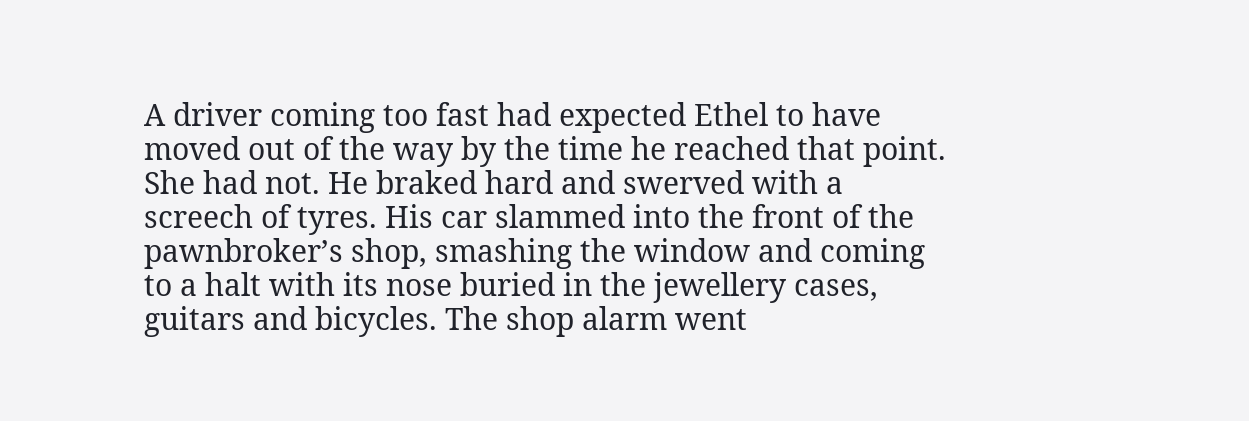A driver coming too fast had expected Ethel to have moved out of the way by the time he reached that point. She had not. He braked hard and swerved with a screech of tyres. His car slammed into the front of the pawnbroker’s shop, smashing the window and coming to a halt with its nose buried in the jewellery cases, guitars and bicycles. The shop alarm went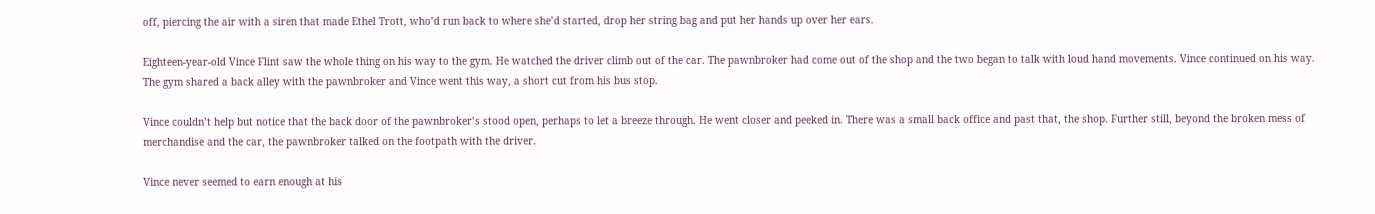off, piercing the air with a siren that made Ethel Trott, who’d run back to where she’d started, drop her string bag and put her hands up over her ears.

Eighteen-year-old Vince Flint saw the whole thing on his way to the gym. He watched the driver climb out of the car. The pawnbroker had come out of the shop and the two began to talk with loud hand movements. Vince continued on his way. The gym shared a back alley with the pawnbroker and Vince went this way, a short cut from his bus stop.

Vince couldn’t help but notice that the back door of the pawnbroker’s stood open, perhaps to let a breeze through. He went closer and peeked in. There was a small back office and past that, the shop. Further still, beyond the broken mess of merchandise and the car, the pawnbroker talked on the footpath with the driver.

Vince never seemed to earn enough at his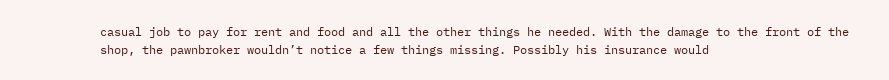casual job to pay for rent and food and all the other things he needed. With the damage to the front of the shop, the pawnbroker wouldn’t notice a few things missing. Possibly his insurance would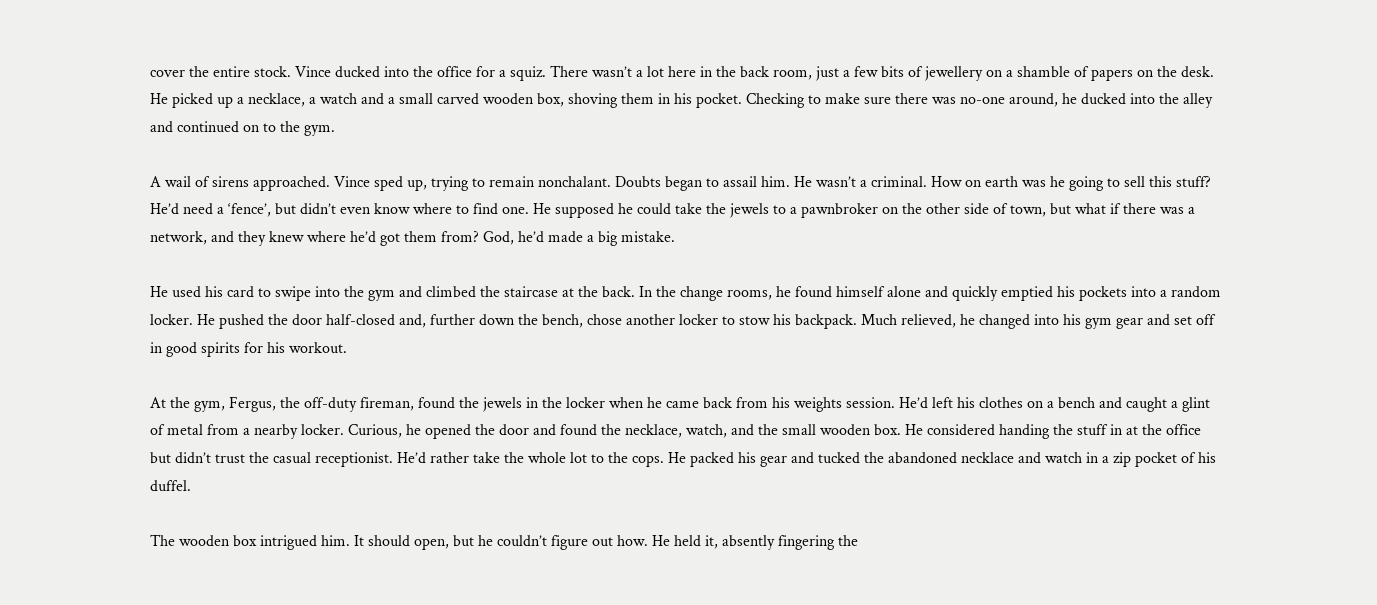cover the entire stock. Vince ducked into the office for a squiz. There wasn’t a lot here in the back room, just a few bits of jewellery on a shamble of papers on the desk. He picked up a necklace, a watch and a small carved wooden box, shoving them in his pocket. Checking to make sure there was no-one around, he ducked into the alley and continued on to the gym.

A wail of sirens approached. Vince sped up, trying to remain nonchalant. Doubts began to assail him. He wasn’t a criminal. How on earth was he going to sell this stuff? He’d need a ‘fence’, but didn’t even know where to find one. He supposed he could take the jewels to a pawnbroker on the other side of town, but what if there was a  network, and they knew where he’d got them from? God, he’d made a big mistake.

He used his card to swipe into the gym and climbed the staircase at the back. In the change rooms, he found himself alone and quickly emptied his pockets into a random locker. He pushed the door half-closed and, further down the bench, chose another locker to stow his backpack. Much relieved, he changed into his gym gear and set off in good spirits for his workout.

At the gym, Fergus, the off-duty fireman, found the jewels in the locker when he came back from his weights session. He’d left his clothes on a bench and caught a glint of metal from a nearby locker. Curious, he opened the door and found the necklace, watch, and the small wooden box. He considered handing the stuff in at the office but didn’t trust the casual receptionist. He’d rather take the whole lot to the cops. He packed his gear and tucked the abandoned necklace and watch in a zip pocket of his duffel.

The wooden box intrigued him. It should open, but he couldn’t figure out how. He held it, absently fingering the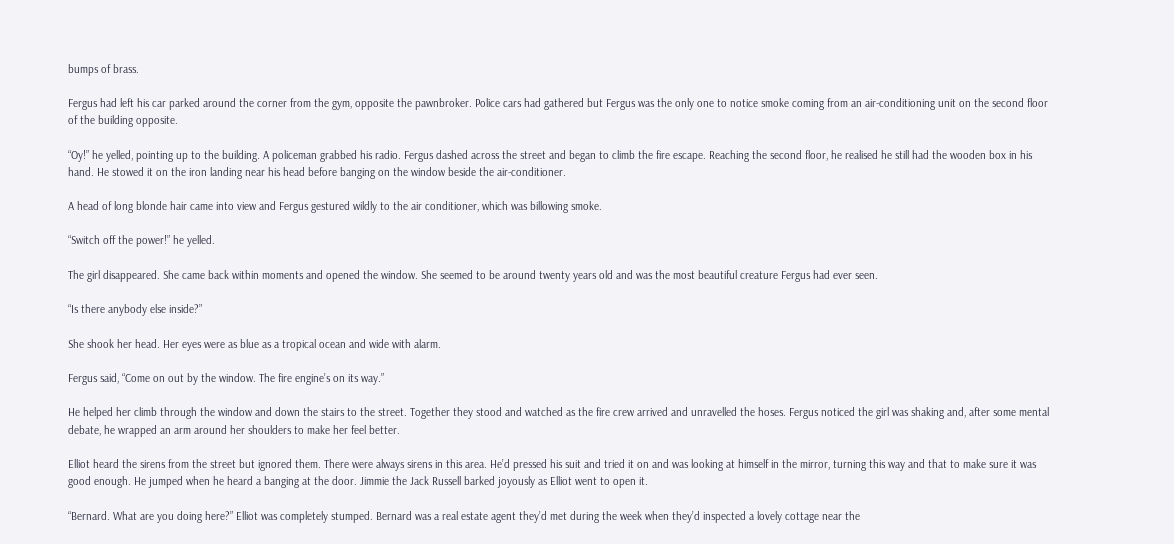bumps of brass.

Fergus had left his car parked around the corner from the gym, opposite the pawnbroker. Police cars had gathered but Fergus was the only one to notice smoke coming from an air-conditioning unit on the second floor of the building opposite.

“Oy!” he yelled, pointing up to the building. A policeman grabbed his radio. Fergus dashed across the street and began to climb the fire escape. Reaching the second floor, he realised he still had the wooden box in his hand. He stowed it on the iron landing near his head before banging on the window beside the air-conditioner.

A head of long blonde hair came into view and Fergus gestured wildly to the air conditioner, which was billowing smoke.

“Switch off the power!” he yelled.

The girl disappeared. She came back within moments and opened the window. She seemed to be around twenty years old and was the most beautiful creature Fergus had ever seen.

“Is there anybody else inside?”

She shook her head. Her eyes were as blue as a tropical ocean and wide with alarm.

Fergus said, “Come on out by the window. The fire engine’s on its way.”

He helped her climb through the window and down the stairs to the street. Together they stood and watched as the fire crew arrived and unravelled the hoses. Fergus noticed the girl was shaking and, after some mental debate, he wrapped an arm around her shoulders to make her feel better.

Elliot heard the sirens from the street but ignored them. There were always sirens in this area. He’d pressed his suit and tried it on and was looking at himself in the mirror, turning this way and that to make sure it was good enough. He jumped when he heard a banging at the door. Jimmie the Jack Russell barked joyously as Elliot went to open it.

“Bernard. What are you doing here?” Elliot was completely stumped. Bernard was a real estate agent they’d met during the week when they’d inspected a lovely cottage near the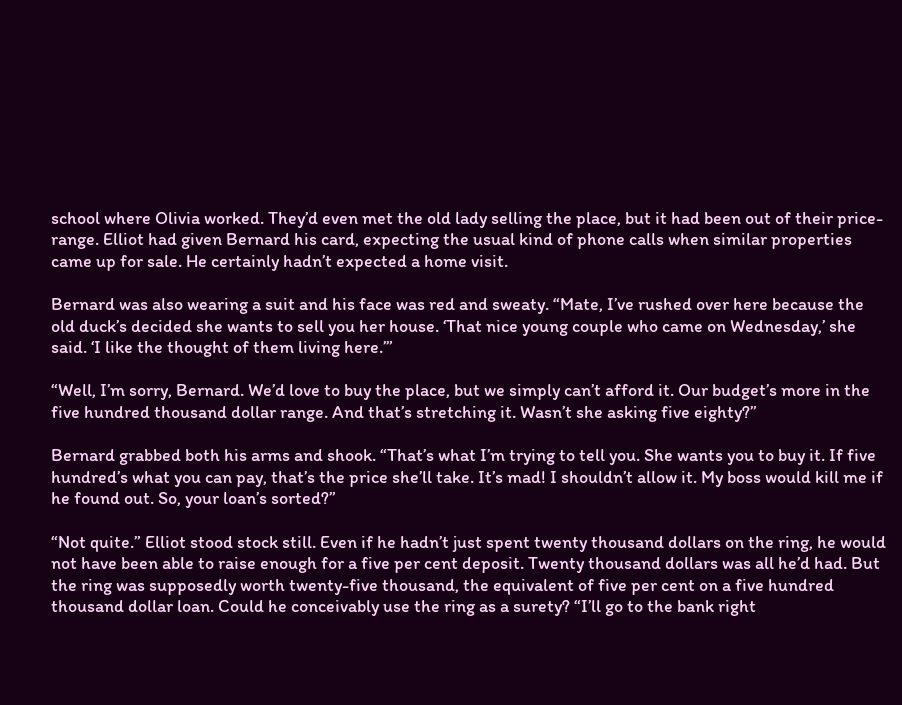school where Olivia worked. They’d even met the old lady selling the place, but it had been out of their price-range. Elliot had given Bernard his card, expecting the usual kind of phone calls when similar properties came up for sale. He certainly hadn’t expected a home visit.

Bernard was also wearing a suit and his face was red and sweaty. “Mate, I’ve rushed over here because the old duck’s decided she wants to sell you her house. ‘That nice young couple who came on Wednesday,’ she said. ‘I like the thought of them living here.’”

“Well, I’m sorry, Bernard. We’d love to buy the place, but we simply can’t afford it. Our budget’s more in the five hundred thousand dollar range. And that’s stretching it. Wasn’t she asking five eighty?”

Bernard grabbed both his arms and shook. “That’s what I’m trying to tell you. She wants you to buy it. If five hundred’s what you can pay, that’s the price she’ll take. It’s mad! I shouldn’t allow it. My boss would kill me if he found out. So, your loan’s sorted?”

“Not quite.” Elliot stood stock still. Even if he hadn’t just spent twenty thousand dollars on the ring, he would not have been able to raise enough for a five per cent deposit. Twenty thousand dollars was all he’d had. But the ring was supposedly worth twenty-five thousand, the equivalent of five per cent on a five hundred thousand dollar loan. Could he conceivably use the ring as a surety? “I’ll go to the bank right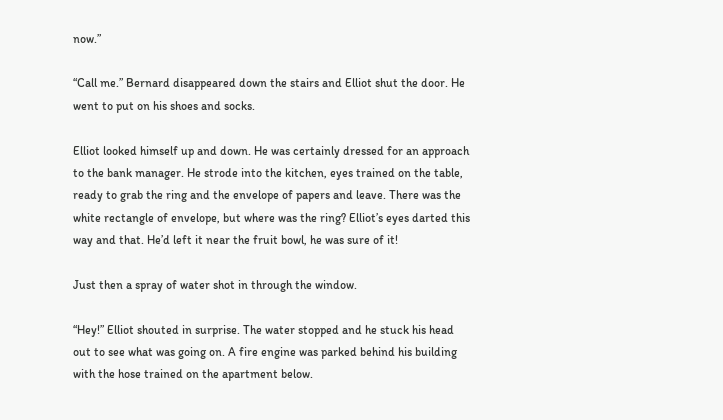now.”

“Call me.” Bernard disappeared down the stairs and Elliot shut the door. He went to put on his shoes and socks.

Elliot looked himself up and down. He was certainly dressed for an approach to the bank manager. He strode into the kitchen, eyes trained on the table, ready to grab the ring and the envelope of papers and leave. There was the white rectangle of envelope, but where was the ring? Elliot’s eyes darted this way and that. He’d left it near the fruit bowl, he was sure of it!

Just then a spray of water shot in through the window.

“Hey!” Elliot shouted in surprise. The water stopped and he stuck his head out to see what was going on. A fire engine was parked behind his building with the hose trained on the apartment below.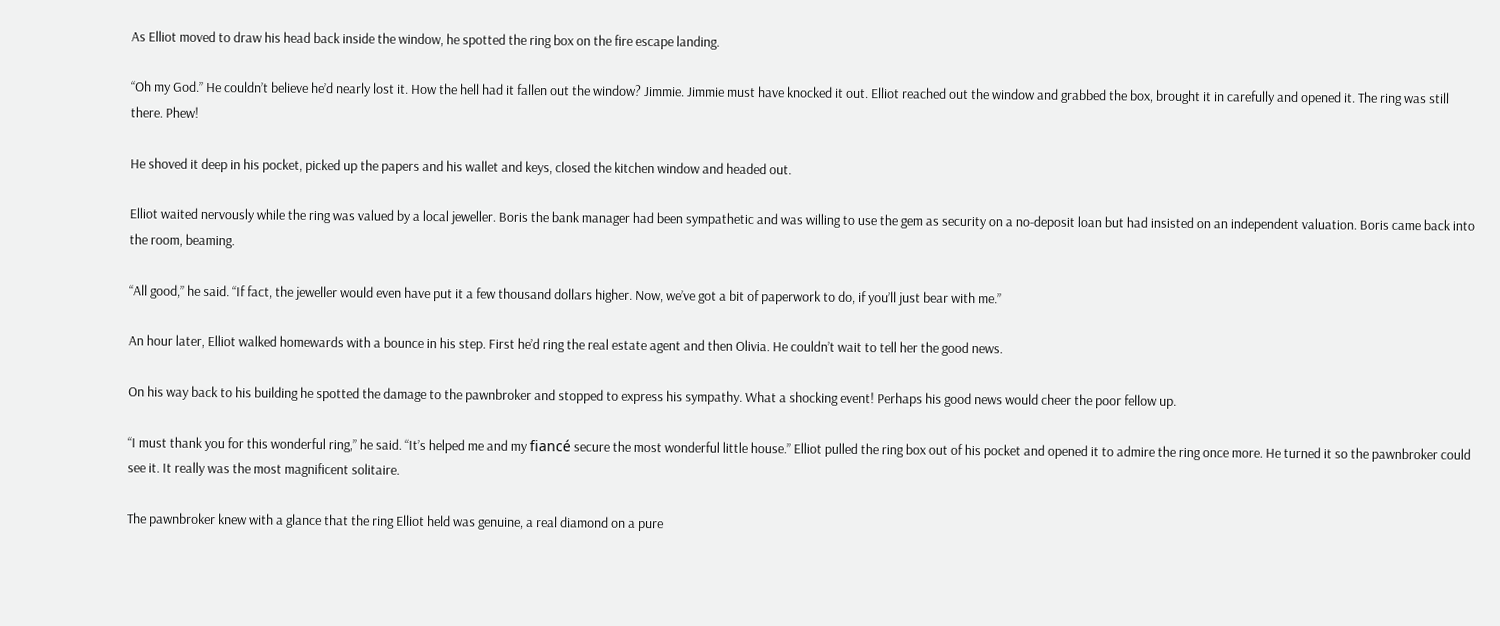As Elliot moved to draw his head back inside the window, he spotted the ring box on the fire escape landing.

“Oh my God.” He couldn’t believe he’d nearly lost it. How the hell had it fallen out the window? Jimmie. Jimmie must have knocked it out. Elliot reached out the window and grabbed the box, brought it in carefully and opened it. The ring was still there. Phew!

He shoved it deep in his pocket, picked up the papers and his wallet and keys, closed the kitchen window and headed out.

Elliot waited nervously while the ring was valued by a local jeweller. Boris the bank manager had been sympathetic and was willing to use the gem as security on a no-deposit loan but had insisted on an independent valuation. Boris came back into the room, beaming.

“All good,” he said. “If fact, the jeweller would even have put it a few thousand dollars higher. Now, we’ve got a bit of paperwork to do, if you’ll just bear with me.”

An hour later, Elliot walked homewards with a bounce in his step. First he’d ring the real estate agent and then Olivia. He couldn’t wait to tell her the good news.

On his way back to his building he spotted the damage to the pawnbroker and stopped to express his sympathy. What a shocking event! Perhaps his good news would cheer the poor fellow up.

“I must thank you for this wonderful ring,” he said. “It’s helped me and my fiancé secure the most wonderful little house.” Elliot pulled the ring box out of his pocket and opened it to admire the ring once more. He turned it so the pawnbroker could see it. It really was the most magnificent solitaire.

The pawnbroker knew with a glance that the ring Elliot held was genuine, a real diamond on a pure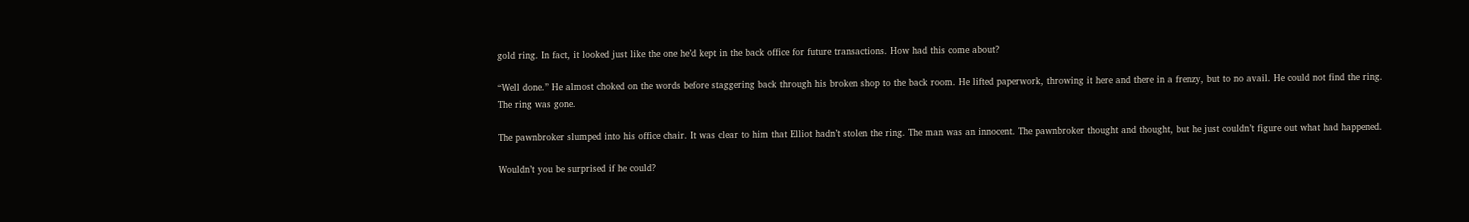gold ring. In fact, it looked just like the one he’d kept in the back office for future transactions. How had this come about?

“Well done.” He almost choked on the words before staggering back through his broken shop to the back room. He lifted paperwork, throwing it here and there in a frenzy, but to no avail. He could not find the ring. The ring was gone.

The pawnbroker slumped into his office chair. It was clear to him that Elliot hadn’t stolen the ring. The man was an innocent. The pawnbroker thought and thought, but he just couldn’t figure out what had happened.

Wouldn’t you be surprised if he could?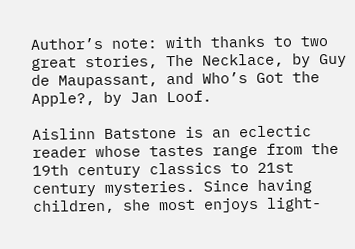Author’s note: with thanks to two great stories, The Necklace, by Guy de Maupassant, and Who’s Got the Apple?, by Jan Loof.

Aislinn Batstone is an eclectic reader whose tastes range from the 19th century classics to 21st century mysteries. Since having children, she most enjoys light-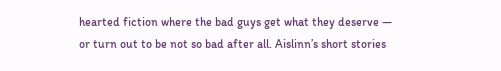hearted fiction where the bad guys get what they deserve — or turn out to be not so bad after all. Aislinn’s short stories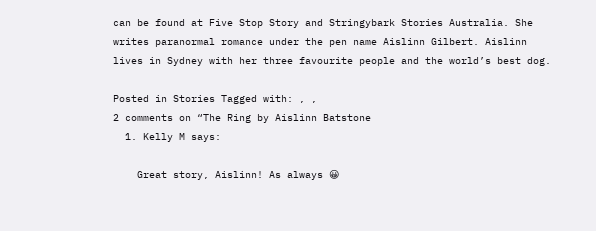can be found at Five Stop Story and Stringybark Stories Australia. She writes paranormal romance under the pen name Aislinn Gilbert. Aislinn lives in Sydney with her three favourite people and the world’s best dog.

Posted in Stories Tagged with: , ,
2 comments on “The Ring by Aislinn Batstone
  1. Kelly M says:

    Great story, Aislinn! As always 😀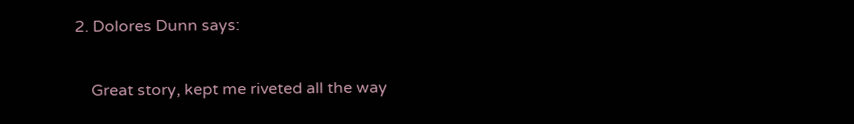2. Dolores Dunn says:

    Great story, kept me riveted all the way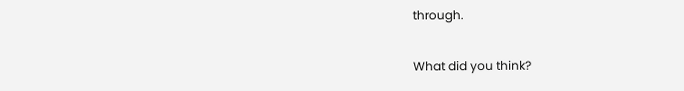through.

What did you think?